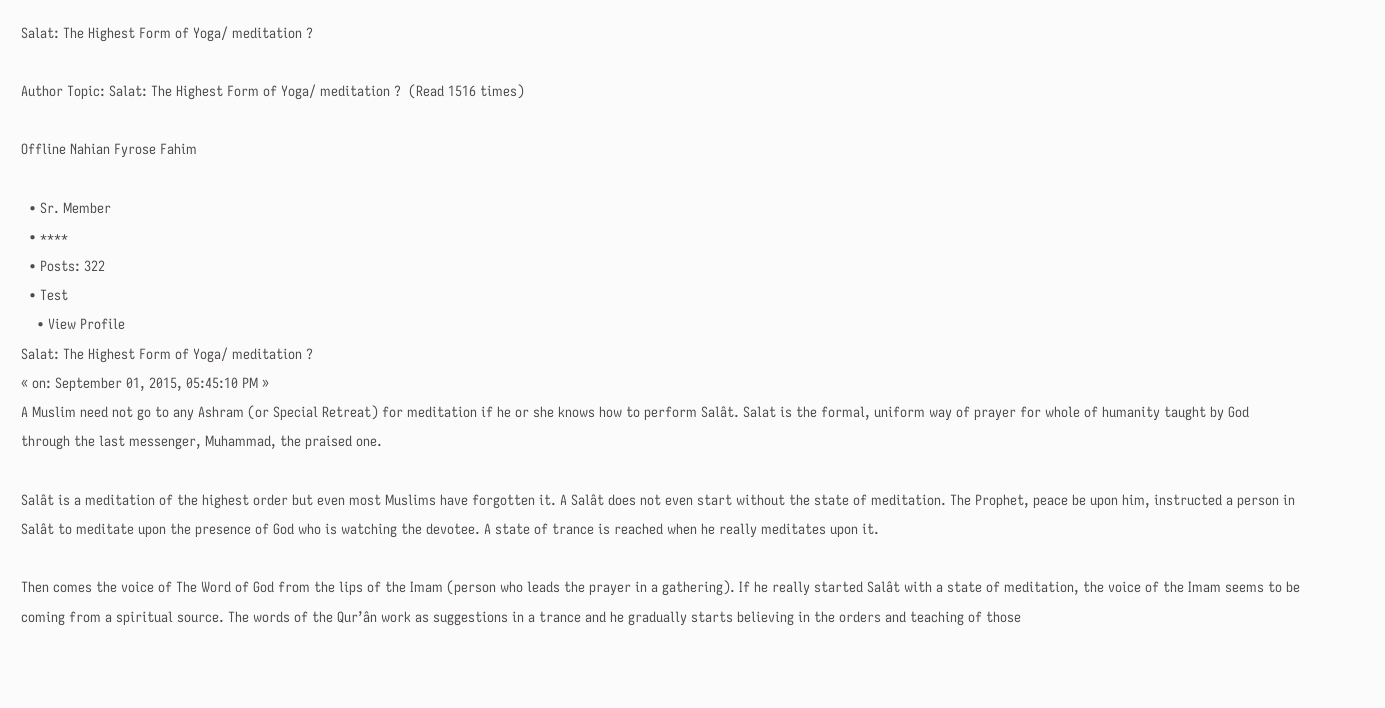Salat: The Highest Form of Yoga/ meditation ?

Author Topic: Salat: The Highest Form of Yoga/ meditation ?  (Read 1516 times)

Offline Nahian Fyrose Fahim

  • Sr. Member
  • ****
  • Posts: 322
  • Test
    • View Profile
Salat: The Highest Form of Yoga/ meditation ?
« on: September 01, 2015, 05:45:10 PM »
A Muslim need not go to any Ashram (or Special Retreat) for meditation if he or she knows how to perform Salât. Salat is the formal, uniform way of prayer for whole of humanity taught by God through the last messenger, Muhammad, the praised one.

Salât is a meditation of the highest order but even most Muslims have forgotten it. A Salât does not even start without the state of meditation. The Prophet, peace be upon him, instructed a person in Salât to meditate upon the presence of God who is watching the devotee. A state of trance is reached when he really meditates upon it.

Then comes the voice of The Word of God from the lips of the Imam (person who leads the prayer in a gathering). If he really started Salât with a state of meditation, the voice of the Imam seems to be coming from a spiritual source. The words of the Qur’ân work as suggestions in a trance and he gradually starts believing in the orders and teaching of those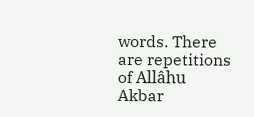words. There are repetitions of Allâhu Akbar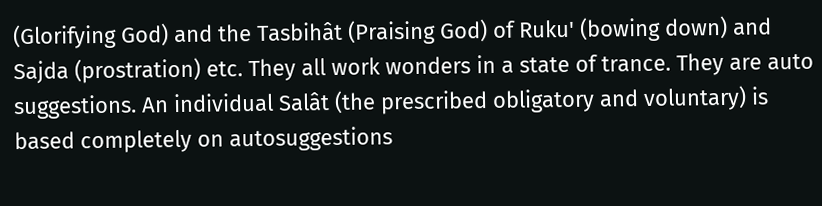(Glorifying God) and the Tasbihât (Praising God) of Ruku' (bowing down) and Sajda (prostration) etc. They all work wonders in a state of trance. They are auto suggestions. An individual Salât (the prescribed obligatory and voluntary) is based completely on autosuggestions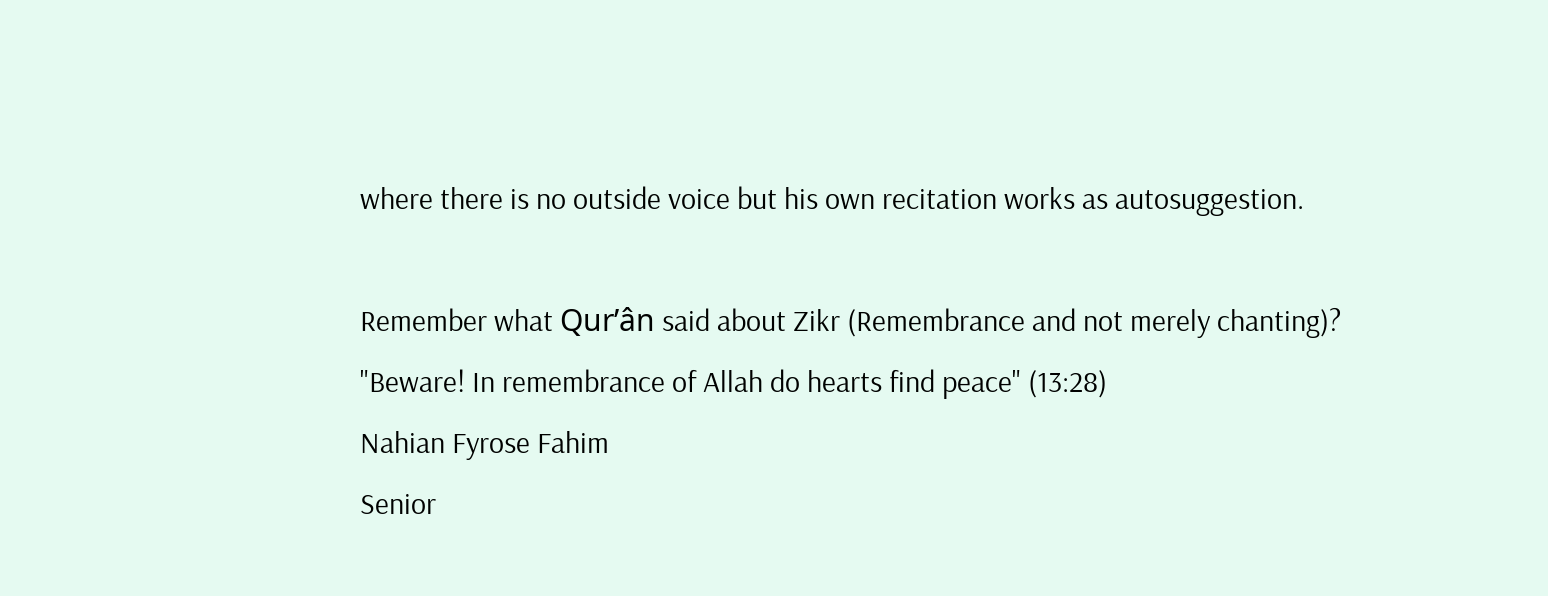where there is no outside voice but his own recitation works as autosuggestion.

Remember what Qur’ân said about Zikr (Remembrance and not merely chanting)? "Beware! In remembrance of Allah do hearts find peace" (13:28)
Nahian Fyrose Fahim
Senior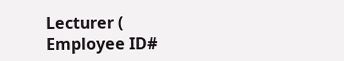Lecturer ( Employee ID#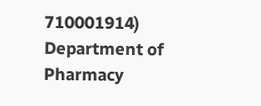710001914)
Department of Pharmacy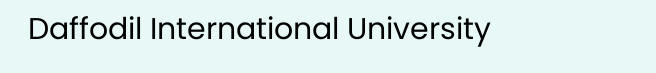Daffodil International University